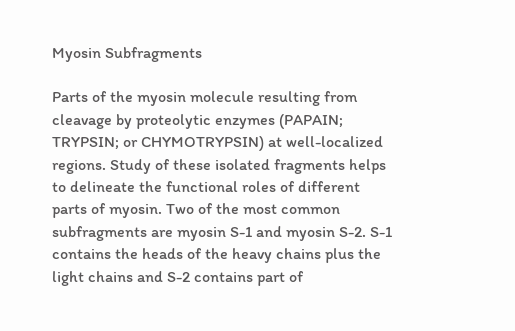Myosin Subfragments

Parts of the myosin molecule resulting from cleavage by proteolytic enzymes (PAPAIN; TRYPSIN; or CHYMOTRYPSIN) at well-localized regions. Study of these isolated fragments helps to delineate the functional roles of different parts of myosin. Two of the most common subfragments are myosin S-1 and myosin S-2. S-1 contains the heads of the heavy chains plus the light chains and S-2 contains part of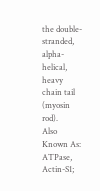the double-stranded, alpha-helical, heavy chain tail (myosin rod).
Also Known As:
ATPase, Actin-S1;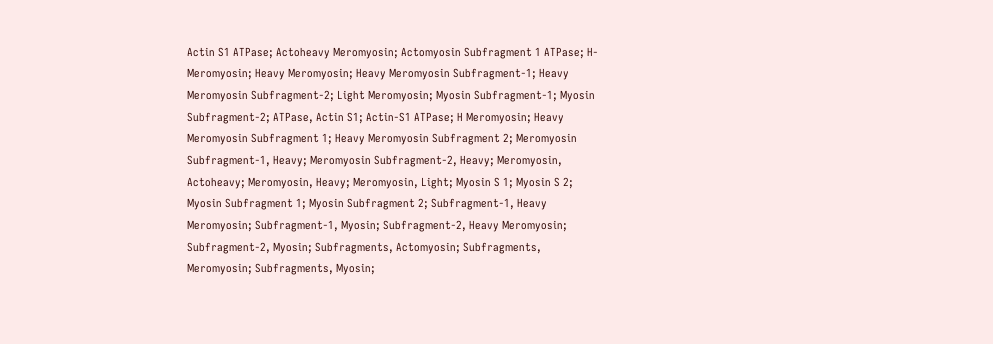Actin S1 ATPase; Actoheavy Meromyosin; Actomyosin Subfragment 1 ATPase; H-Meromyosin; Heavy Meromyosin; Heavy Meromyosin Subfragment-1; Heavy Meromyosin Subfragment-2; Light Meromyosin; Myosin Subfragment-1; Myosin Subfragment-2; ATPase, Actin S1; Actin-S1 ATPase; H Meromyosin; Heavy Meromyosin Subfragment 1; Heavy Meromyosin Subfragment 2; Meromyosin Subfragment-1, Heavy; Meromyosin Subfragment-2, Heavy; Meromyosin, Actoheavy; Meromyosin, Heavy; Meromyosin, Light; Myosin S 1; Myosin S 2; Myosin Subfragment 1; Myosin Subfragment 2; Subfragment-1, Heavy Meromyosin; Subfragment-1, Myosin; Subfragment-2, Heavy Meromyosin; Subfragment-2, Myosin; Subfragments, Actomyosin; Subfragments, Meromyosin; Subfragments, Myosin;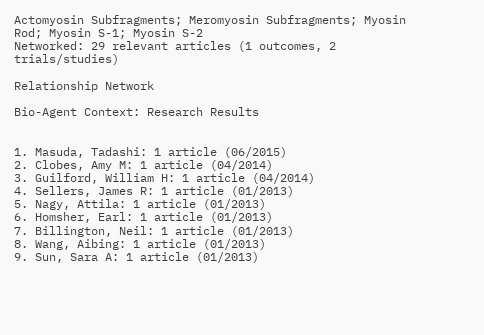Actomyosin Subfragments; Meromyosin Subfragments; Myosin Rod; Myosin S-1; Myosin S-2
Networked: 29 relevant articles (1 outcomes, 2 trials/studies)

Relationship Network

Bio-Agent Context: Research Results


1. Masuda, Tadashi: 1 article (06/2015)
2. Clobes, Amy M: 1 article (04/2014)
3. Guilford, William H: 1 article (04/2014)
4. Sellers, James R: 1 article (01/2013)
5. Nagy, Attila: 1 article (01/2013)
6. Homsher, Earl: 1 article (01/2013)
7. Billington, Neil: 1 article (01/2013)
8. Wang, Aibing: 1 article (01/2013)
9. Sun, Sara A: 1 article (01/2013)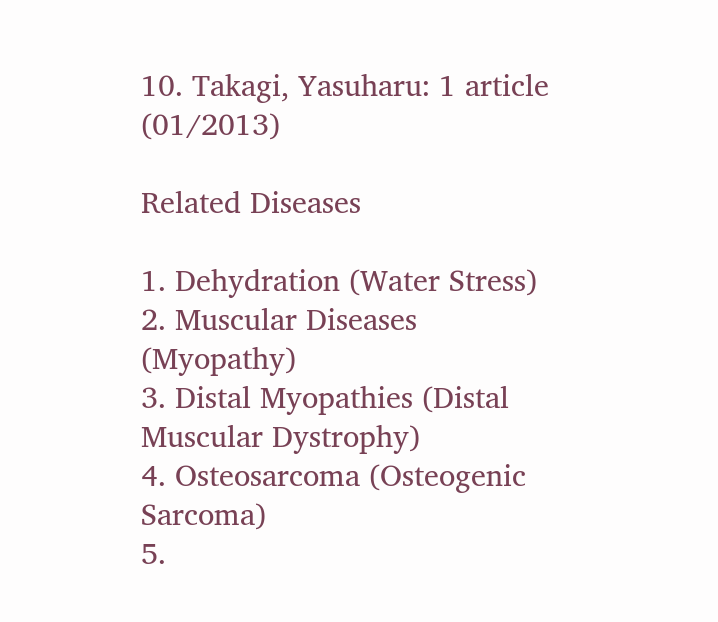10. Takagi, Yasuharu: 1 article (01/2013)

Related Diseases

1. Dehydration (Water Stress)
2. Muscular Diseases (Myopathy)
3. Distal Myopathies (Distal Muscular Dystrophy)
4. Osteosarcoma (Osteogenic Sarcoma)
5.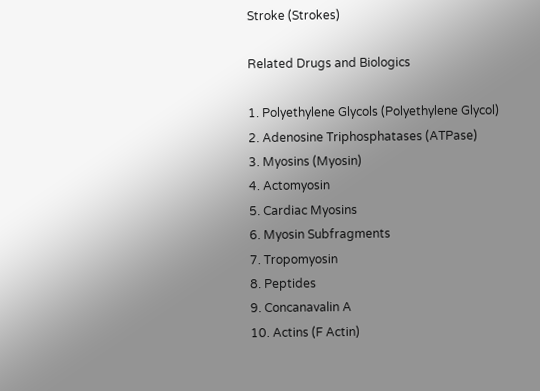Stroke (Strokes)

Related Drugs and Biologics

1. Polyethylene Glycols (Polyethylene Glycol)
2. Adenosine Triphosphatases (ATPase)
3. Myosins (Myosin)
4. Actomyosin
5. Cardiac Myosins
6. Myosin Subfragments
7. Tropomyosin
8. Peptides
9. Concanavalin A
10. Actins (F Actin)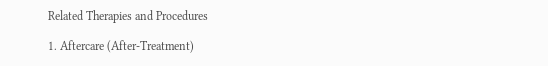Related Therapies and Procedures

1. Aftercare (After-Treatment)